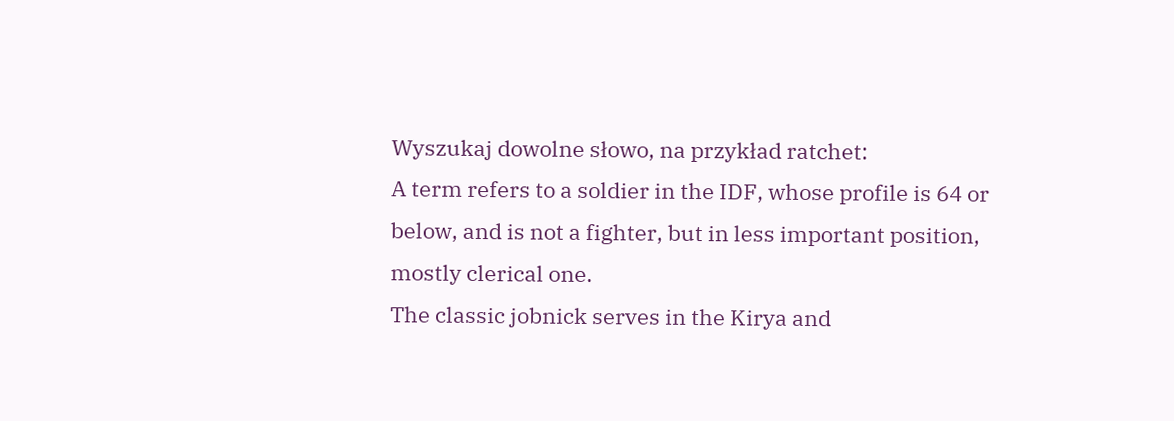Wyszukaj dowolne słowo, na przykład ratchet:
A term refers to a soldier in the IDF, whose profile is 64 or below, and is not a fighter, but in less important position, mostly clerical one.
The classic jobnick serves in the Kirya and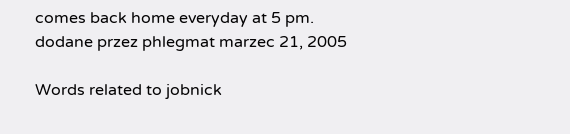comes back home everyday at 5 pm.
dodane przez phlegmat marzec 21, 2005

Words related to jobnick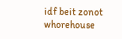idf beit zonot whorehouse